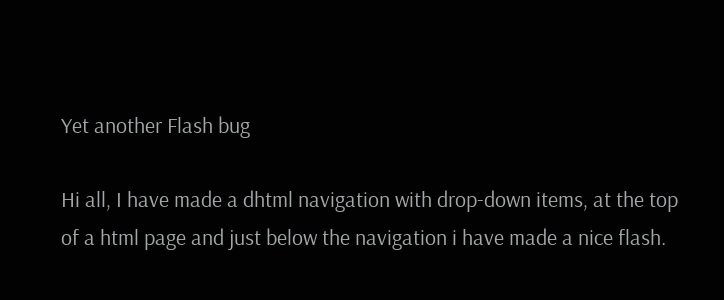Yet another Flash bug

Hi all, I have made a dhtml navigation with drop-down items, at the top of a html page and just below the navigation i have made a nice flash.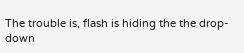The trouble is, flash is hiding the the drop-down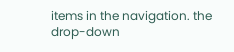items in the navigation. the drop-down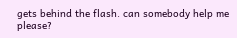gets behind the flash. can somebody help me please?